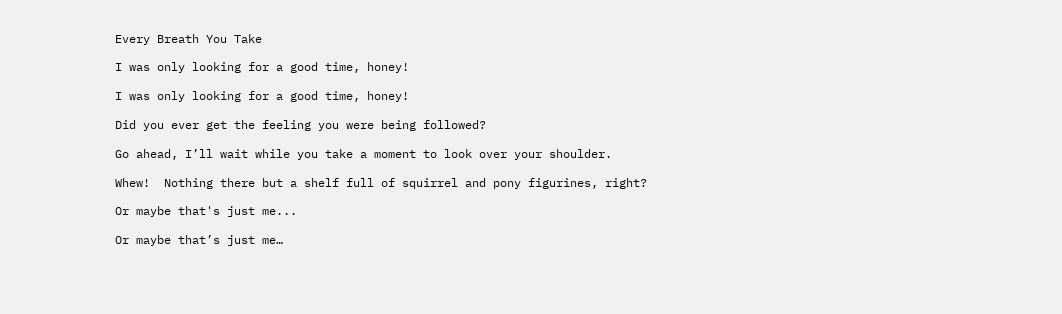Every Breath You Take

I was only looking for a good time, honey!

I was only looking for a good time, honey!

Did you ever get the feeling you were being followed?

Go ahead, I’ll wait while you take a moment to look over your shoulder.

Whew!  Nothing there but a shelf full of squirrel and pony figurines, right?

Or maybe that's just me...

Or maybe that’s just me…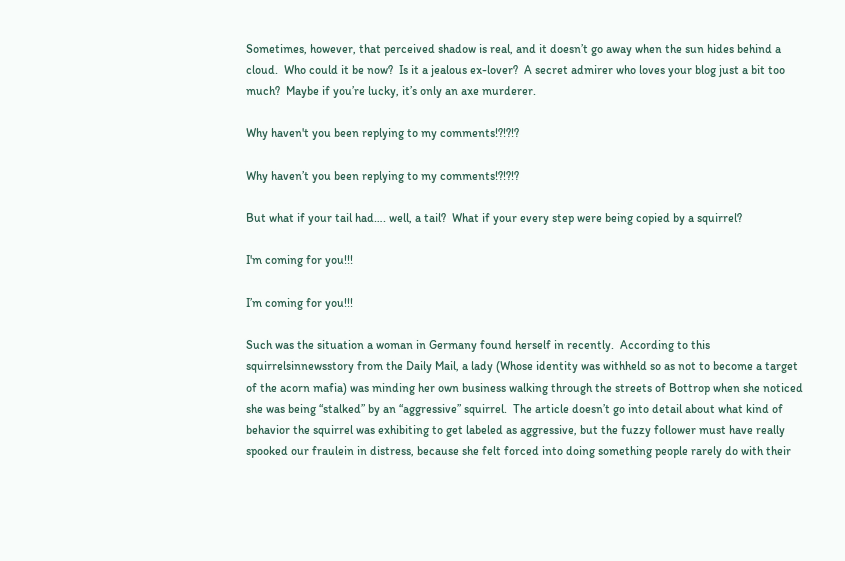Sometimes, however, that perceived shadow is real, and it doesn’t go away when the sun hides behind a cloud.  Who could it be now?  Is it a jealous ex-lover?  A secret admirer who loves your blog just a bit too much?  Maybe if you’re lucky, it’s only an axe murderer.

Why haven't you been replying to my comments!?!?!?

Why haven’t you been replying to my comments!?!?!?

But what if your tail had…. well, a tail?  What if your every step were being copied by a squirrel?

I'm coming for you!!!

I’m coming for you!!!

Such was the situation a woman in Germany found herself in recently.  According to this squirrelsinnewsstory from the Daily Mail, a lady (Whose identity was withheld so as not to become a target of the acorn mafia) was minding her own business walking through the streets of Bottrop when she noticed she was being “stalked” by an “aggressive” squirrel.  The article doesn’t go into detail about what kind of behavior the squirrel was exhibiting to get labeled as aggressive, but the fuzzy follower must have really spooked our fraulein in distress, because she felt forced into doing something people rarely do with their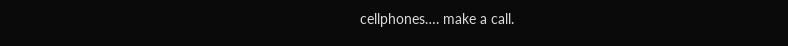cellphones…. make a call.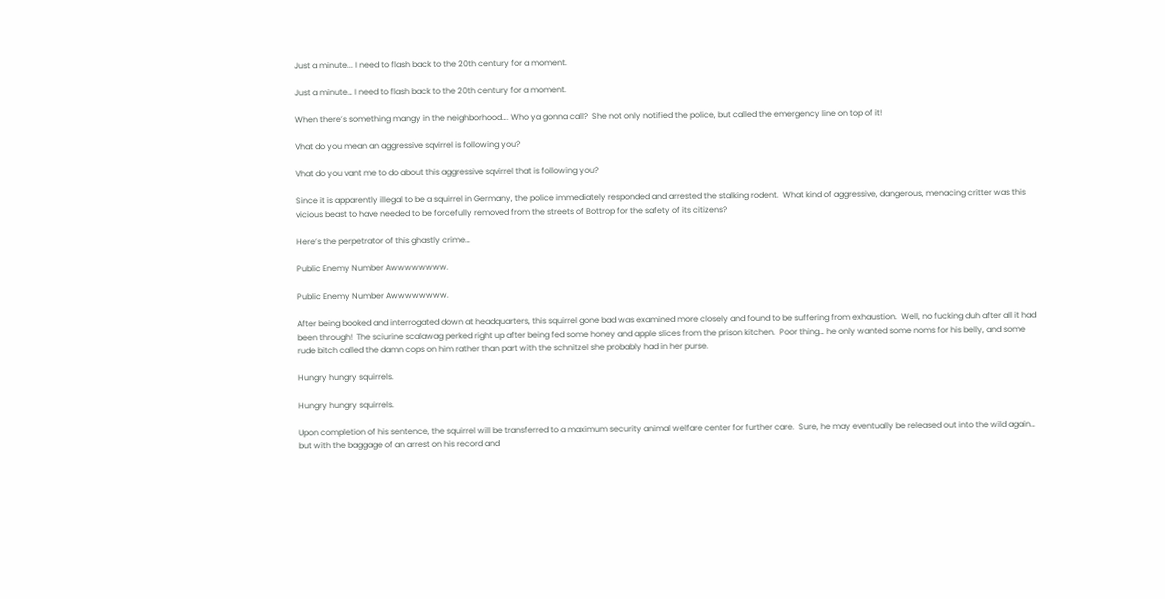Just a minute... I need to flash back to the 20th century for a moment.

Just a minute… I need to flash back to the 20th century for a moment.

When there’s something mangy in the neighborhood…. Who ya gonna call?  She not only notified the police, but called the emergency line on top of it!

Vhat do you mean an aggressive sqvirrel is following you?

Vhat do you vant me to do about this aggressive sqvirrel that is following you?

Since it is apparently illegal to be a squirrel in Germany, the police immediately responded and arrested the stalking rodent.  What kind of aggressive, dangerous, menacing critter was this vicious beast to have needed to be forcefully removed from the streets of Bottrop for the safety of its citizens?

Here’s the perpetrator of this ghastly crime…

Public Enemy Number Awwwwwwww.

Public Enemy Number Awwwwwwww.

After being booked and interrogated down at headquarters, this squirrel gone bad was examined more closely and found to be suffering from exhaustion.  Well, no fucking duh after all it had been through!  The sciurine scalawag perked right up after being fed some honey and apple slices from the prison kitchen.  Poor thing… he only wanted some noms for his belly, and some rude bitch called the damn cops on him rather than part with the schnitzel she probably had in her purse.

Hungry hungry squirrels.

Hungry hungry squirrels.

Upon completion of his sentence, the squirrel will be transferred to a maximum security animal welfare center for further care.  Sure, he may eventually be released out into the wild again… but with the baggage of an arrest on his record and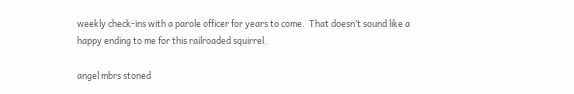weekly check-ins with a parole officer for years to come.  That doesn’t sound like a happy ending to me for this railroaded squirrel.

angel mbrs stoned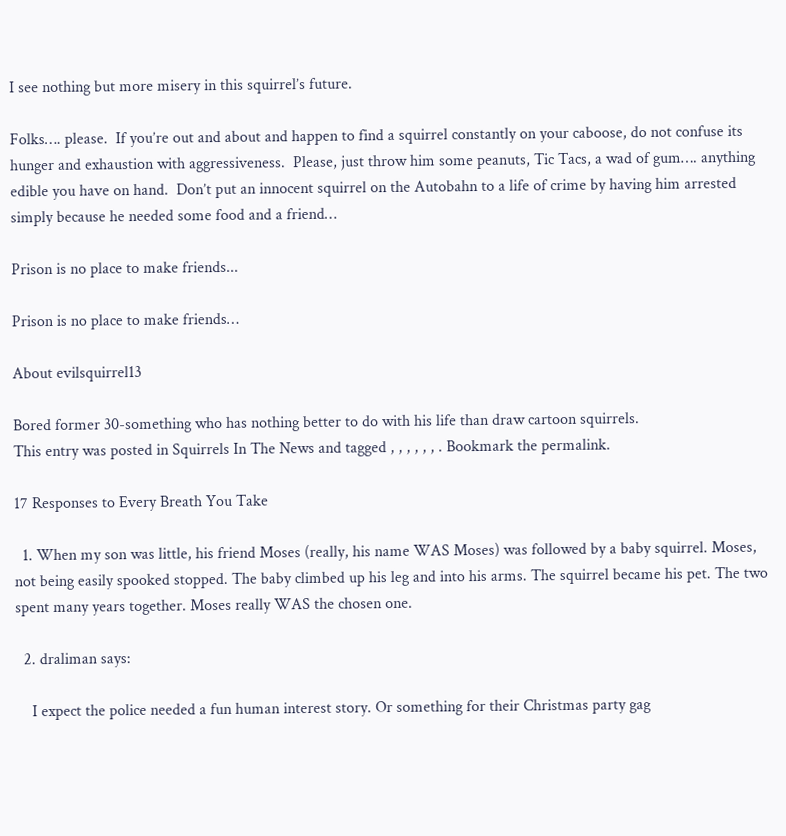I see nothing but more misery in this squirrel’s future.

Folks…. please.  If you’re out and about and happen to find a squirrel constantly on your caboose, do not confuse its hunger and exhaustion with aggressiveness.  Please, just throw him some peanuts, Tic Tacs, a wad of gum…. anything edible you have on hand.  Don’t put an innocent squirrel on the Autobahn to a life of crime by having him arrested simply because he needed some food and a friend…

Prison is no place to make friends...

Prison is no place to make friends…

About evilsquirrel13

Bored former 30-something who has nothing better to do with his life than draw cartoon squirrels.
This entry was posted in Squirrels In The News and tagged , , , , , , . Bookmark the permalink.

17 Responses to Every Breath You Take

  1. When my son was little, his friend Moses (really, his name WAS Moses) was followed by a baby squirrel. Moses, not being easily spooked stopped. The baby climbed up his leg and into his arms. The squirrel became his pet. The two spent many years together. Moses really WAS the chosen one.

  2. draliman says:

    I expect the police needed a fun human interest story. Or something for their Christmas party gag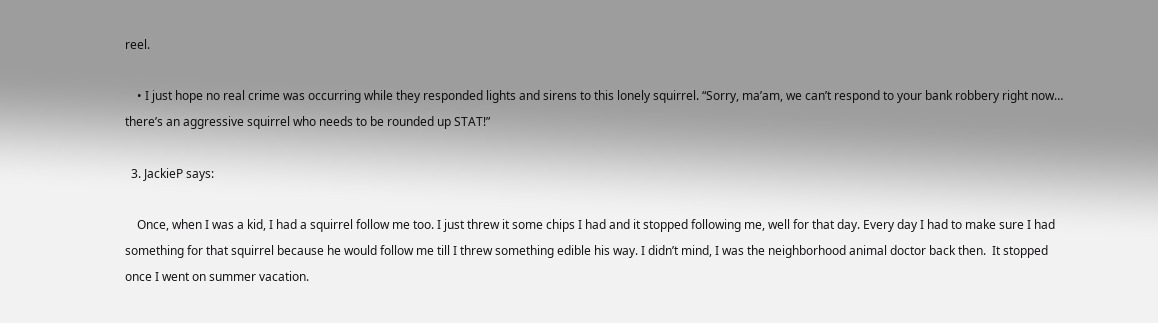reel.

    • I just hope no real crime was occurring while they responded lights and sirens to this lonely squirrel. “Sorry, ma’am, we can’t respond to your bank robbery right now… there’s an aggressive squirrel who needs to be rounded up STAT!”

  3. JackieP says:

    Once, when I was a kid, I had a squirrel follow me too. I just threw it some chips I had and it stopped following me, well for that day. Every day I had to make sure I had something for that squirrel because he would follow me till I threw something edible his way. I didn’t mind, I was the neighborhood animal doctor back then.  It stopped once I went on summer vacation.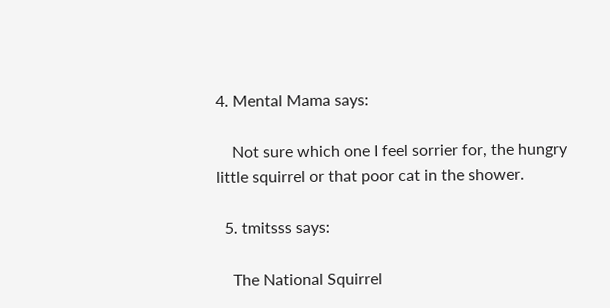4. Mental Mama says:

    Not sure which one I feel sorrier for, the hungry little squirrel or that poor cat in the shower.

  5. tmitsss says:

    The National Squirrel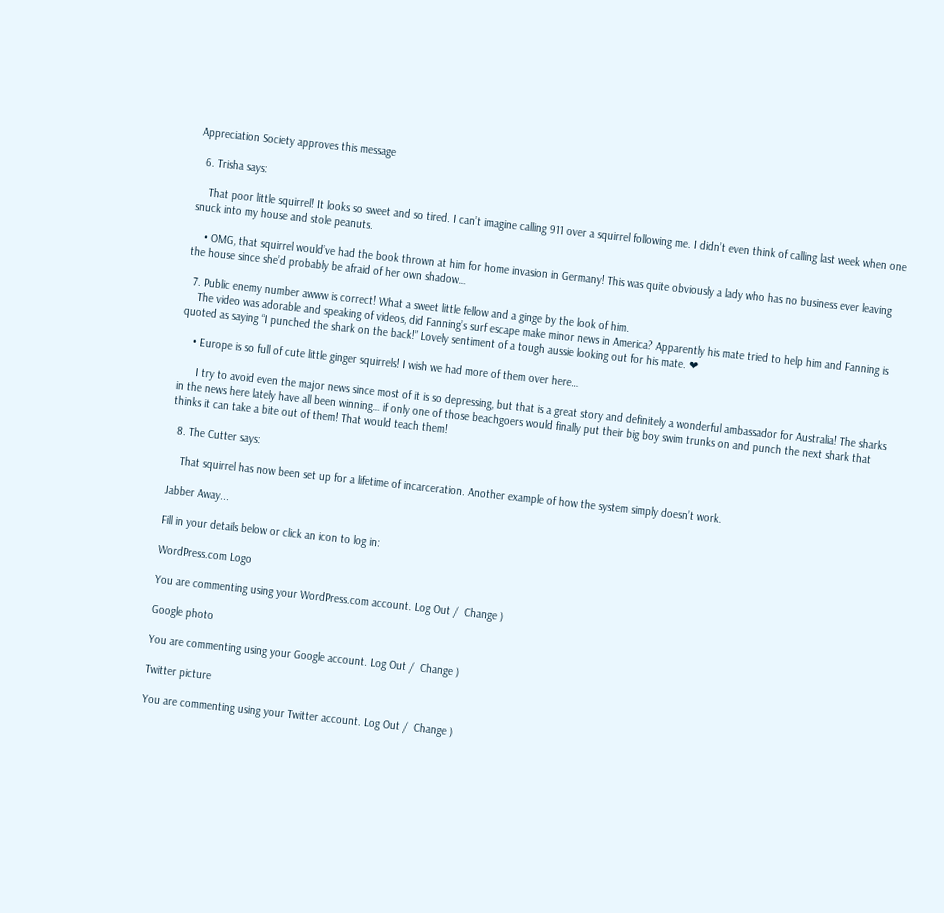Appreciation Society approves this message

  6. Trisha says:

    That poor little squirrel! It looks so sweet and so tired. I can’t imagine calling 911 over a squirrel following me. I didn’t even think of calling last week when one snuck into my house and stole peanuts.

    • OMG, that squirrel would’ve had the book thrown at him for home invasion in Germany! This was quite obviously a lady who has no business ever leaving the house since she’d probably be afraid of her own shadow…

  7. Public enemy number awww is correct! What a sweet little fellow and a ginge by the look of him.
    The video was adorable and speaking of videos, did Fanning’s surf escape make minor news in America? Apparently his mate tried to help him and Fanning is quoted as saying “I punched the shark on the back!” Lovely sentiment of a tough aussie looking out for his mate. ❤

    • Europe is so full of cute little ginger squirrels! I wish we had more of them over here…

      I try to avoid even the major news since most of it is so depressing, but that is a great story and definitely a wonderful ambassador for Australia! The sharks in the news here lately have all been winning… if only one of those beachgoers would finally put their big boy swim trunks on and punch the next shark that thinks it can take a bite out of them! That would teach them!

  8. The Cutter says:

    That squirrel has now been set up for a lifetime of incarceration. Another example of how the system simply doesn’t work.

Jabber Away...

Fill in your details below or click an icon to log in:

WordPress.com Logo

You are commenting using your WordPress.com account. Log Out /  Change )

Google photo

You are commenting using your Google account. Log Out /  Change )

Twitter picture

You are commenting using your Twitter account. Log Out /  Change )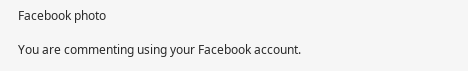Facebook photo

You are commenting using your Facebook account.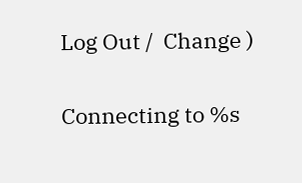Log Out /  Change )

Connecting to %s